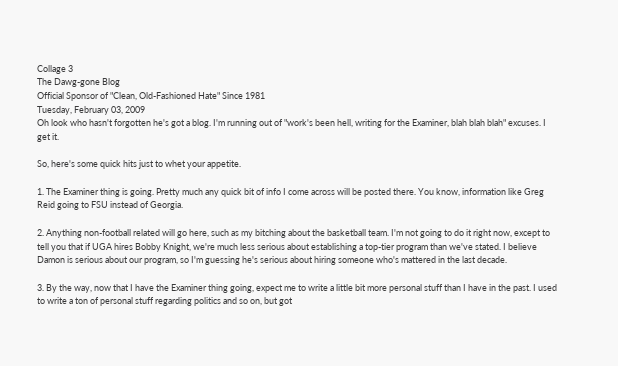Collage 3
The Dawg-gone Blog
Official Sponsor of "Clean, Old-Fashioned Hate" Since 1981
Tuesday, February 03, 2009
Oh look who hasn't forgotten he's got a blog. I'm running out of "work's been hell, writing for the Examiner, blah blah blah" excuses. I get it.

So, here's some quick hits just to whet your appetite.

1. The Examiner thing is going. Pretty much any quick bit of info I come across will be posted there. You know, information like Greg Reid going to FSU instead of Georgia.

2. Anything non-football related will go here, such as my bitching about the basketball team. I'm not going to do it right now, except to tell you that if UGA hires Bobby Knight, we're much less serious about establishing a top-tier program than we've stated. I believe Damon is serious about our program, so I'm guessing he's serious about hiring someone who's mattered in the last decade.

3. By the way, now that I have the Examiner thing going, expect me to write a little bit more personal stuff than I have in the past. I used to write a ton of personal stuff regarding politics and so on, but got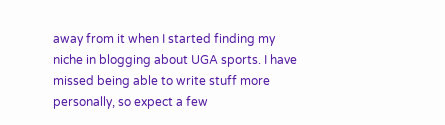away from it when I started finding my niche in blogging about UGA sports. I have missed being able to write stuff more personally, so expect a few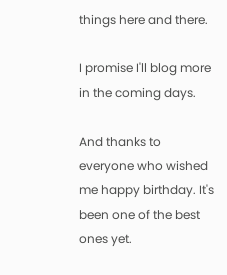things here and there.

I promise I'll blog more in the coming days.

And thanks to everyone who wished me happy birthday. It's been one of the best ones yet.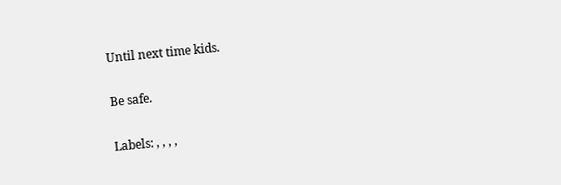Until next time kids.

Be safe.

Labels: , , , ,